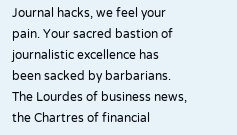Journal hacks, we feel your pain. Your sacred bastion of journalistic excellence has been sacked by barbarians. The Lourdes of business news, the Chartres of financial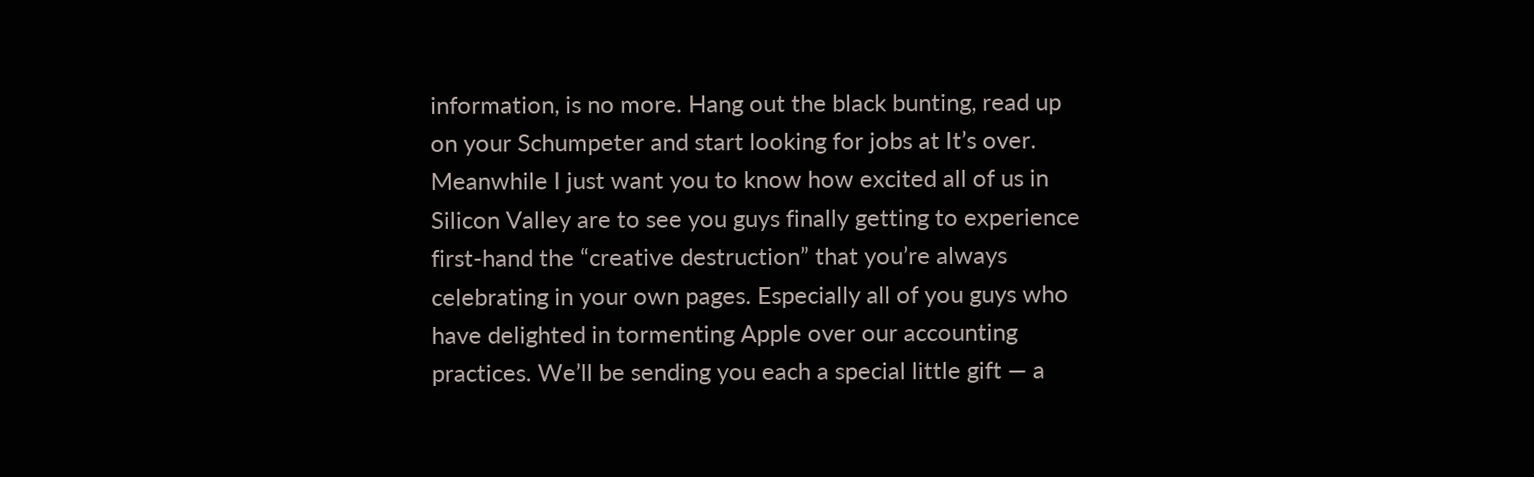information, is no more. Hang out the black bunting, read up on your Schumpeter and start looking for jobs at It’s over. Meanwhile I just want you to know how excited all of us in Silicon Valley are to see you guys finally getting to experience first-hand the “creative destruction” that you’re always celebrating in your own pages. Especially all of you guys who have delighted in tormenting Apple over our accounting practices. We’ll be sending you each a special little gift — a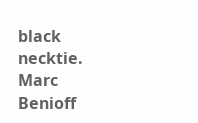black necktie. Marc Benioff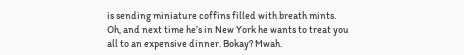is sending miniature coffins filled with breath mints. Oh, and next time he’s in New York he wants to treat you all to an expensive dinner. Bokay? Mwah.